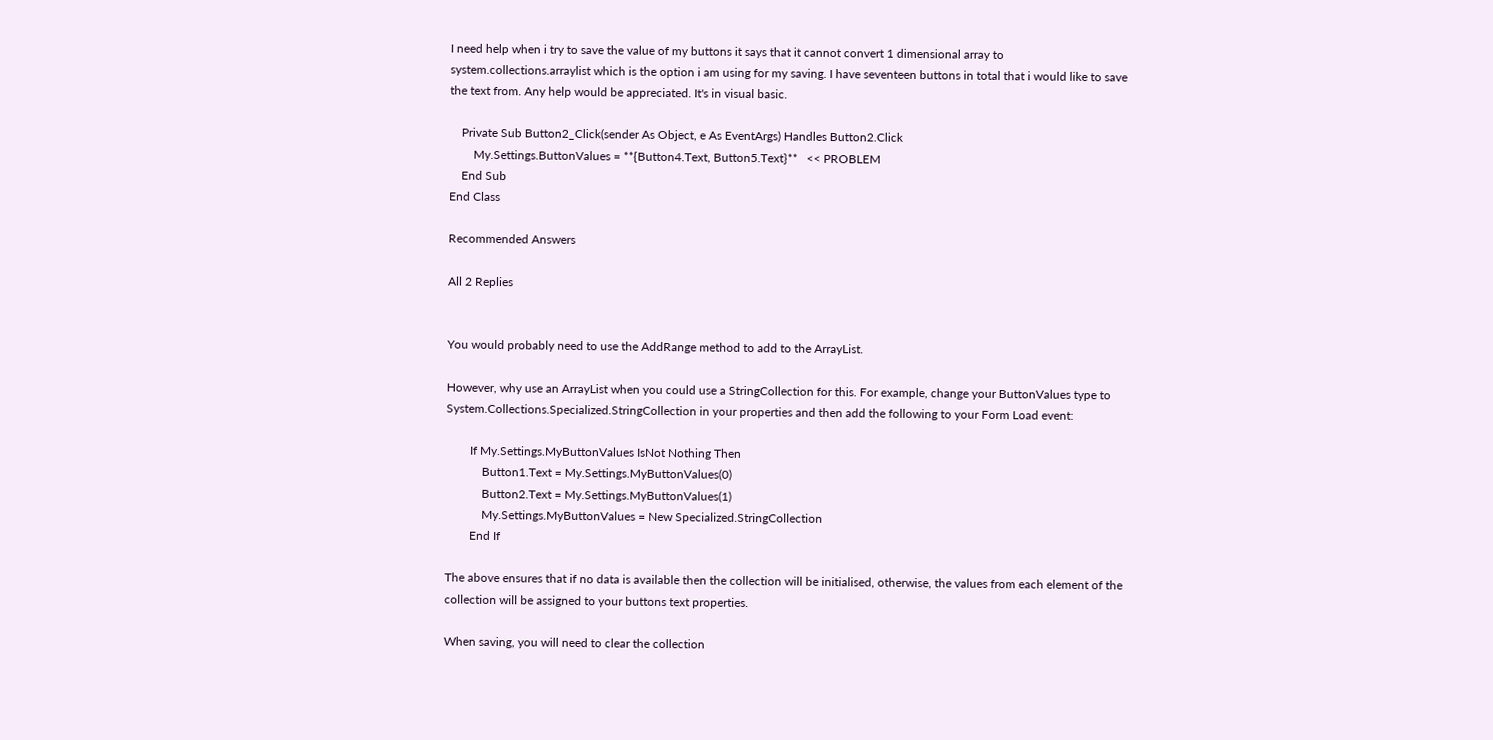I need help when i try to save the value of my buttons it says that it cannot convert 1 dimensional array to system.collections.arraylist which is the option i am using for my saving. I have seventeen buttons in total that i would like to save the text from. Any help would be appreciated. It's in visual basic.

    Private Sub Button2_Click(sender As Object, e As EventArgs) Handles Button2.Click
        My.Settings.ButtonValues = **{Button4.Text, Button5.Text}**   << PROBLEM
    End Sub
End Class

Recommended Answers

All 2 Replies


You would probably need to use the AddRange method to add to the ArrayList.

However, why use an ArrayList when you could use a StringCollection for this. For example, change your ButtonValues type to System.Collections.Specialized.StringCollection in your properties and then add the following to your Form Load event:

        If My.Settings.MyButtonValues IsNot Nothing Then
            Button1.Text = My.Settings.MyButtonValues(0)
            Button2.Text = My.Settings.MyButtonValues(1)
            My.Settings.MyButtonValues = New Specialized.StringCollection
        End If

The above ensures that if no data is available then the collection will be initialised, otherwise, the values from each element of the collection will be assigned to your buttons text properties.

When saving, you will need to clear the collection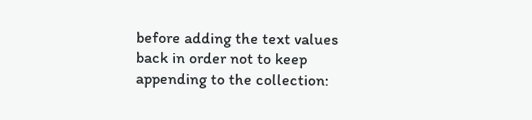before adding the text values back in order not to keep appending to the collection: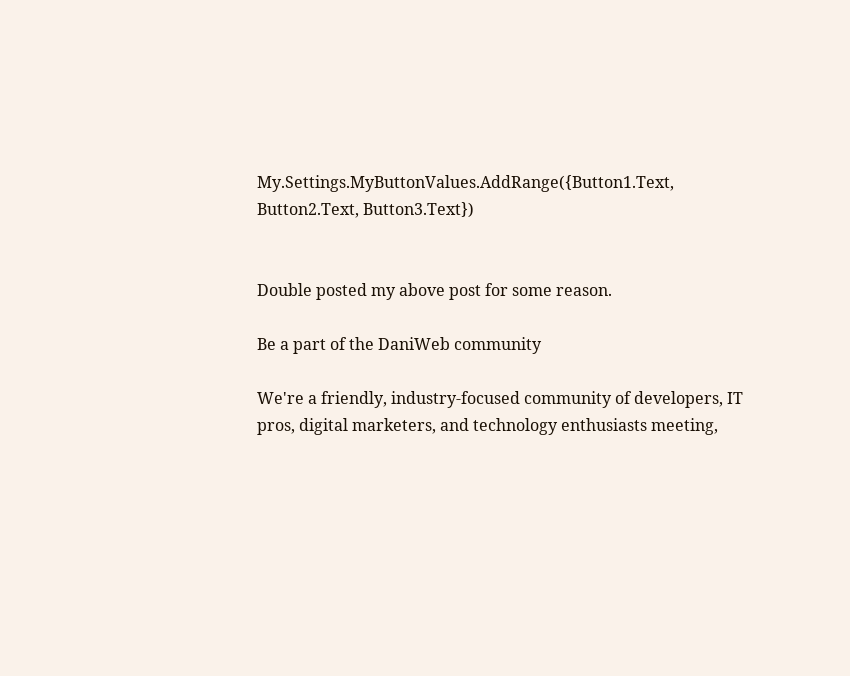My.Settings.MyButtonValues.AddRange({Button1.Text, Button2.Text, Button3.Text})


Double posted my above post for some reason.

Be a part of the DaniWeb community

We're a friendly, industry-focused community of developers, IT pros, digital marketers, and technology enthusiasts meeting,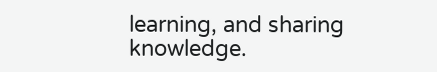learning, and sharing knowledge.